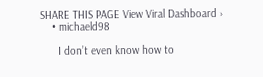SHARE THIS PAGE View Viral Dashboard ›
    • michaeld98

      I don’t even know how to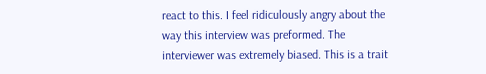react to this. I feel ridiculously angry about the way this interview was preformed. The interviewer was extremely biased. This is a trait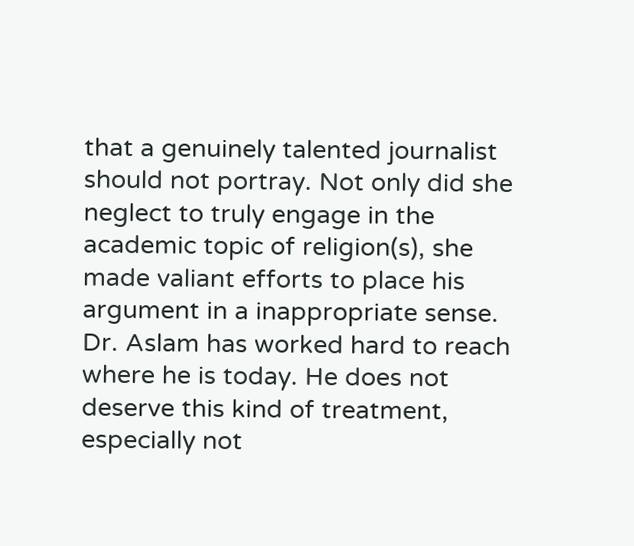that a genuinely talented journalist should not portray. Not only did she neglect to truly engage in the academic topic of religion(s), she made valiant efforts to place his argument in a inappropriate sense. Dr. Aslam has worked hard to reach where he is today. He does not deserve this kind of treatment, especially not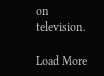on television.

Load More